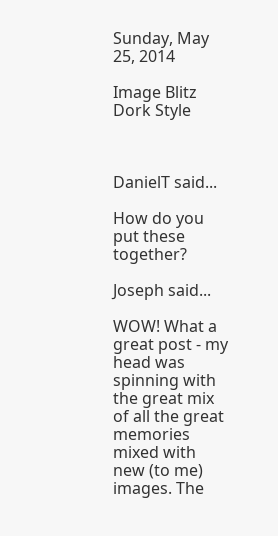Sunday, May 25, 2014

Image Blitz Dork Style



DanielT said...

How do you put these together?

Joseph said...

WOW! What a great post - my head was spinning with the great mix of all the great memories mixed with new (to me) images. The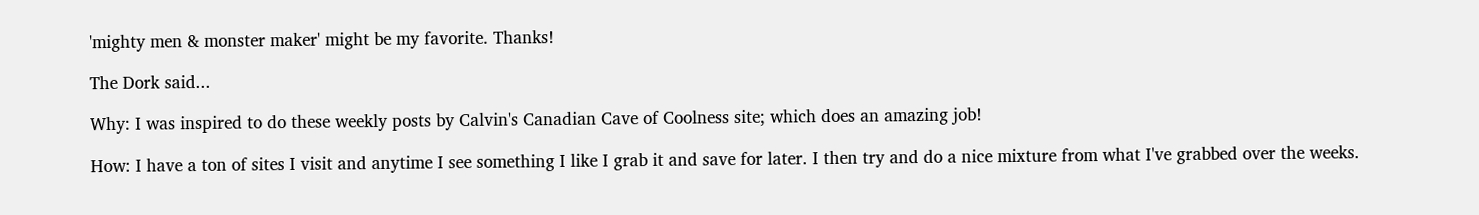'mighty men & monster maker' might be my favorite. Thanks!

The Dork said...

Why: I was inspired to do these weekly posts by Calvin's Canadian Cave of Coolness site; which does an amazing job!

How: I have a ton of sites I visit and anytime I see something I like I grab it and save for later. I then try and do a nice mixture from what I've grabbed over the weeks.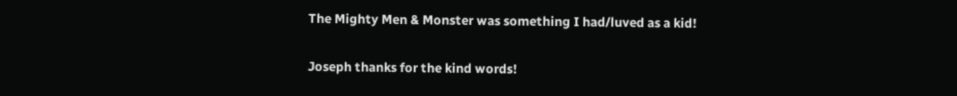The Mighty Men & Monster was something I had/luved as a kid!

Joseph thanks for the kind words!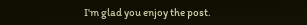I'm glad you enjoy the post.